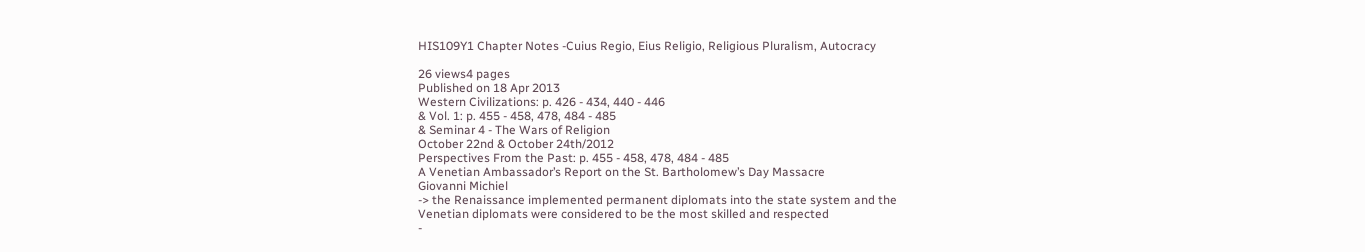HIS109Y1 Chapter Notes -Cuius Regio, Eius Religio, Religious Pluralism, Autocracy

26 views4 pages
Published on 18 Apr 2013
Western Civilizations: p. 426 - 434, 440 - 446
& Vol. 1: p. 455 - 458, 478, 484 - 485
& Seminar 4 - The Wars of Religion
October 22nd & October 24th/2012
Perspectives From the Past: p. 455 - 458, 478, 484 - 485
A Venetian Ambassador’s Report on the St. Bartholomew’s Day Massacre
Giovanni Michiel
-> the Renaissance implemented permanent diplomats into the state system and the
Venetian diplomats were considered to be the most skilled and respected
-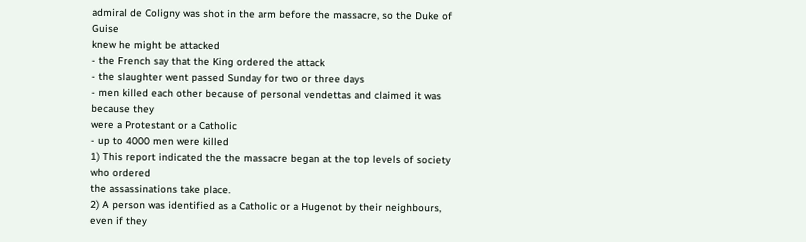admiral de Coligny was shot in the arm before the massacre, so the Duke of Guise
knew he might be attacked
- the French say that the King ordered the attack
- the slaughter went passed Sunday for two or three days
- men killed each other because of personal vendettas and claimed it was because they
were a Protestant or a Catholic
- up to 4000 men were killed
1) This report indicated the the massacre began at the top levels of society who ordered
the assassinations take place.
2) A person was identified as a Catholic or a Hugenot by their neighbours, even if they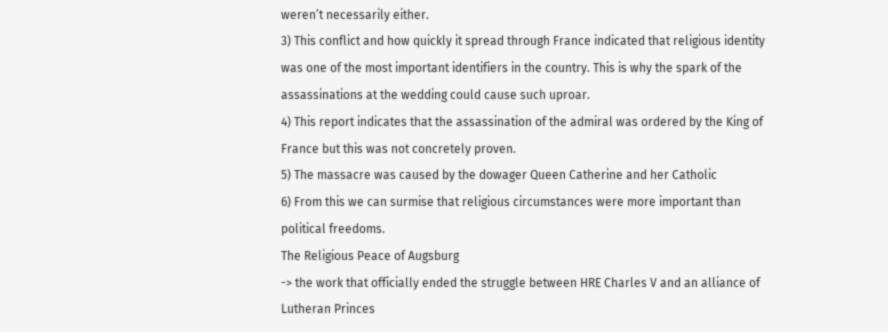weren’t necessarily either.
3) This conflict and how quickly it spread through France indicated that religious identity
was one of the most important identifiers in the country. This is why the spark of the
assassinations at the wedding could cause such uproar.
4) This report indicates that the assassination of the admiral was ordered by the King of
France but this was not concretely proven.
5) The massacre was caused by the dowager Queen Catherine and her Catholic
6) From this we can surmise that religious circumstances were more important than
political freedoms.
The Religious Peace of Augsburg
-> the work that officially ended the struggle between HRE Charles V and an alliance of
Lutheran Princes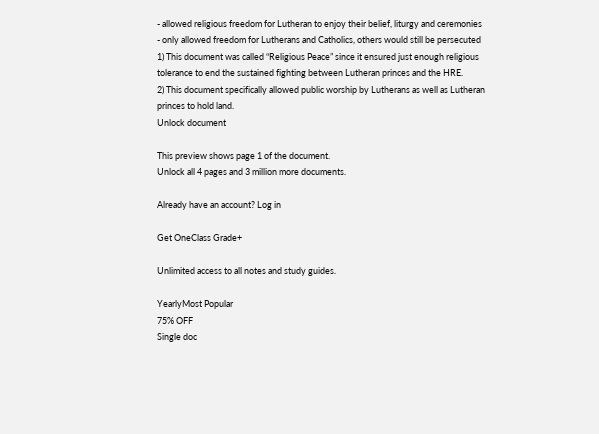- allowed religious freedom for Lutheran to enjoy their belief, liturgy and ceremonies
- only allowed freedom for Lutherans and Catholics, others would still be persecuted
1) This document was called “Religious Peace” since it ensured just enough religious
tolerance to end the sustained fighting between Lutheran princes and the HRE.
2) This document specifically allowed public worship by Lutherans as well as Lutheran
princes to hold land.
Unlock document

This preview shows page 1 of the document.
Unlock all 4 pages and 3 million more documents.

Already have an account? Log in

Get OneClass Grade+

Unlimited access to all notes and study guides.

YearlyMost Popular
75% OFF
Single doc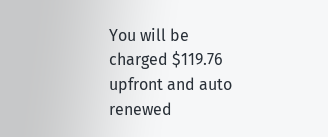You will be charged $119.76 upfront and auto renewed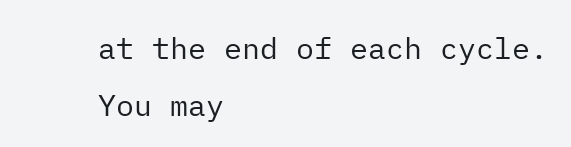at the end of each cycle. You may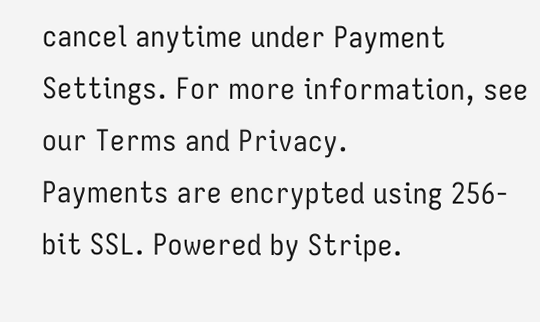cancel anytime under Payment Settings. For more information, see our Terms and Privacy.
Payments are encrypted using 256-bit SSL. Powered by Stripe.